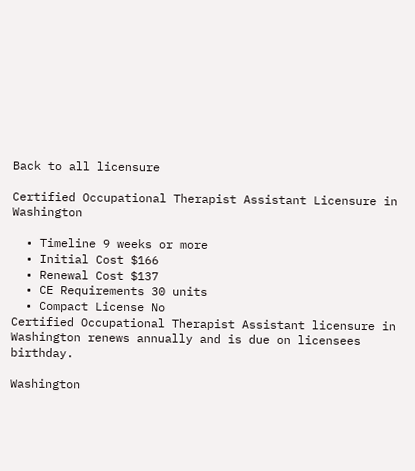Back to all licensure

Certified Occupational Therapist Assistant Licensure in Washington

  • Timeline 9 weeks or more
  • Initial Cost $166
  • Renewal Cost $137
  • CE Requirements 30 units
  • Compact License No
Certified Occupational Therapist Assistant licensure in Washington renews annually and is due on licensees birthday.

Washington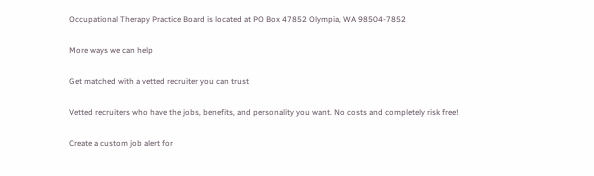Occupational Therapy Practice Board is located at PO Box 47852 Olympia, WA 98504-7852

More ways we can help

Get matched with a vetted recruiter you can trust

Vetted recruiters who have the jobs, benefits, and personality you want. No costs and completely risk free!

Create a custom job alert for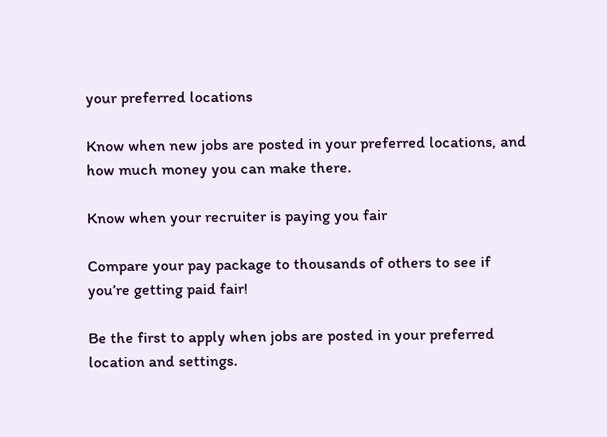your preferred locations

Know when new jobs are posted in your preferred locations, and how much money you can make there.

Know when your recruiter is paying you fair

Compare your pay package to thousands of others to see if you’re getting paid fair!

Be the first to apply when jobs are posted in your preferred location and settings.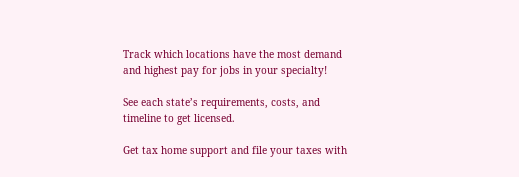Track which locations have the most demand and highest pay for jobs in your specialty!

See each state’s requirements, costs, and timeline to get licensed.

Get tax home support and file your taxes with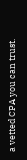a vetted CPA you can trust.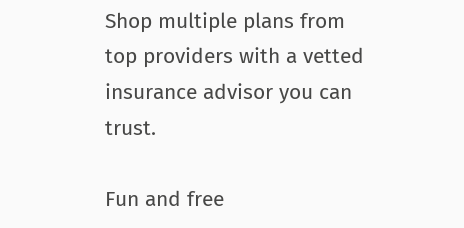Shop multiple plans from top providers with a vetted insurance advisor you can trust.

Fun and free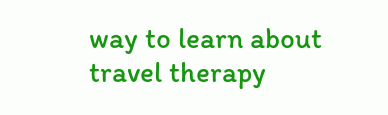way to learn about travel therapy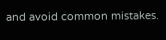and avoid common mistakes.